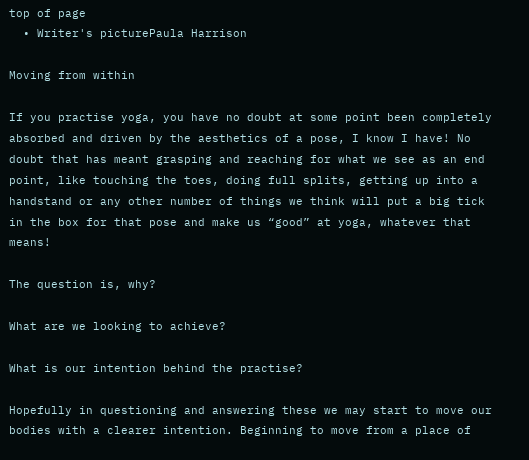top of page
  • Writer's picturePaula Harrison

Moving from within

If you practise yoga, you have no doubt at some point been completely absorbed and driven by the aesthetics of a pose, I know I have! No doubt that has meant grasping and reaching for what we see as an end point, like touching the toes, doing full splits, getting up into a handstand or any other number of things we think will put a big tick in the box for that pose and make us “good” at yoga, whatever that means!

The question is, why?

What are we looking to achieve?

What is our intention behind the practise?

Hopefully in questioning and answering these we may start to move our bodies with a clearer intention. Beginning to move from a place of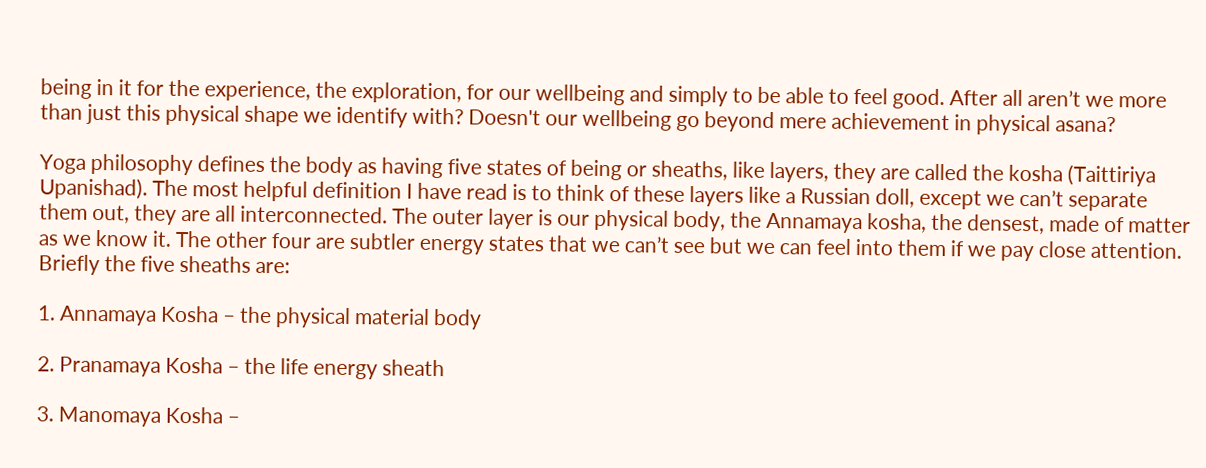being in it for the experience, the exploration, for our wellbeing and simply to be able to feel good. After all aren’t we more than just this physical shape we identify with? Doesn't our wellbeing go beyond mere achievement in physical asana?

Yoga philosophy defines the body as having five states of being or sheaths, like layers, they are called the kosha (Taittiriya Upanishad). The most helpful definition I have read is to think of these layers like a Russian doll, except we can’t separate them out, they are all interconnected. The outer layer is our physical body, the Annamaya kosha, the densest, made of matter as we know it. The other four are subtler energy states that we can’t see but we can feel into them if we pay close attention. Briefly the five sheaths are:

1. Annamaya Kosha – the physical material body

2. Pranamaya Kosha – the life energy sheath

3. Manomaya Kosha –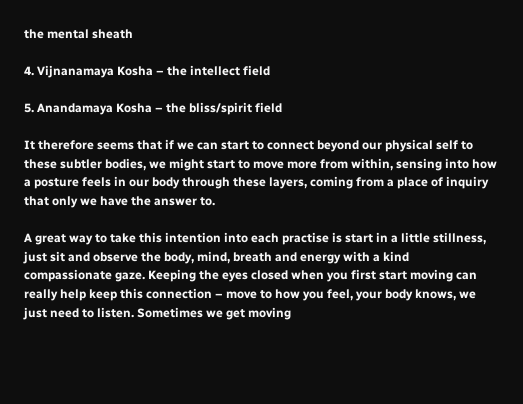the mental sheath

4. Vijnanamaya Kosha – the intellect field

5. Anandamaya Kosha – the bliss/spirit field

It therefore seems that if we can start to connect beyond our physical self to these subtler bodies, we might start to move more from within, sensing into how a posture feels in our body through these layers, coming from a place of inquiry that only we have the answer to.

A great way to take this intention into each practise is start in a little stillness, just sit and observe the body, mind, breath and energy with a kind compassionate gaze. Keeping the eyes closed when you first start moving can really help keep this connection – move to how you feel, your body knows, we just need to listen. Sometimes we get moving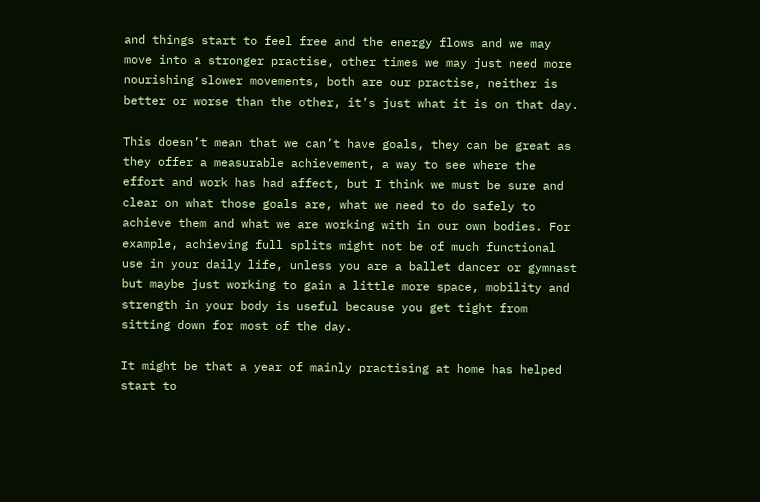and things start to feel free and the energy flows and we may move into a stronger practise, other times we may just need more nourishing slower movements, both are our practise, neither is better or worse than the other, it’s just what it is on that day.

This doesn’t mean that we can’t have goals, they can be great as they offer a measurable achievement, a way to see where the effort and work has had affect, but I think we must be sure and clear on what those goals are, what we need to do safely to achieve them and what we are working with in our own bodies. For example, achieving full splits might not be of much functional use in your daily life, unless you are a ballet dancer or gymnast but maybe just working to gain a little more space, mobility and strength in your body is useful because you get tight from sitting down for most of the day.

It might be that a year of mainly practising at home has helped start to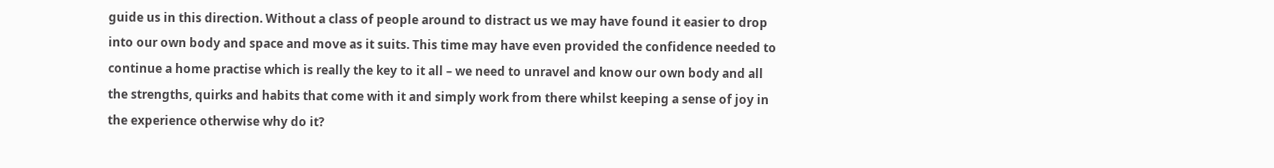guide us in this direction. Without a class of people around to distract us we may have found it easier to drop into our own body and space and move as it suits. This time may have even provided the confidence needed to continue a home practise which is really the key to it all – we need to unravel and know our own body and all the strengths, quirks and habits that come with it and simply work from there whilst keeping a sense of joy in the experience otherwise why do it?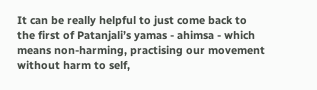It can be really helpful to just come back to the first of Patanjali’s yamas - ahimsa - which means non-harming, practising our movement without harm to self,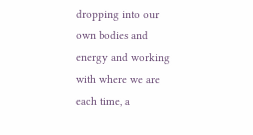dropping into our own bodies and energy and working with where we are each time, a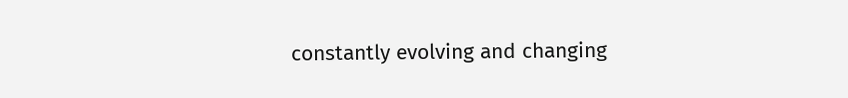constantly evolving and changing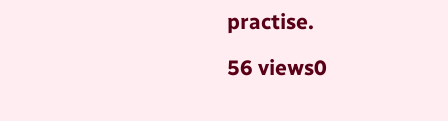practise.

56 views0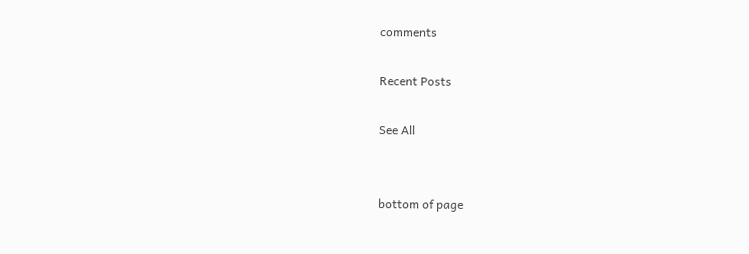comments

Recent Posts

See All


bottom of page